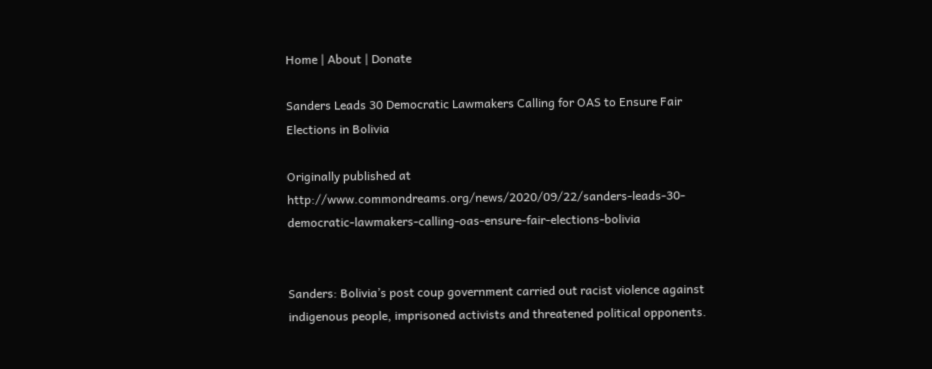Home | About | Donate

Sanders Leads 30 Democratic Lawmakers Calling for OAS to Ensure Fair Elections in Bolivia

Originally published at http://www.commondreams.org/news/2020/09/22/sanders-leads-30-democratic-lawmakers-calling-oas-ensure-fair-elections-bolivia


Sanders: Bolivia’s post coup government carried out racist violence against indigenous people, imprisoned activists and threatened political opponents.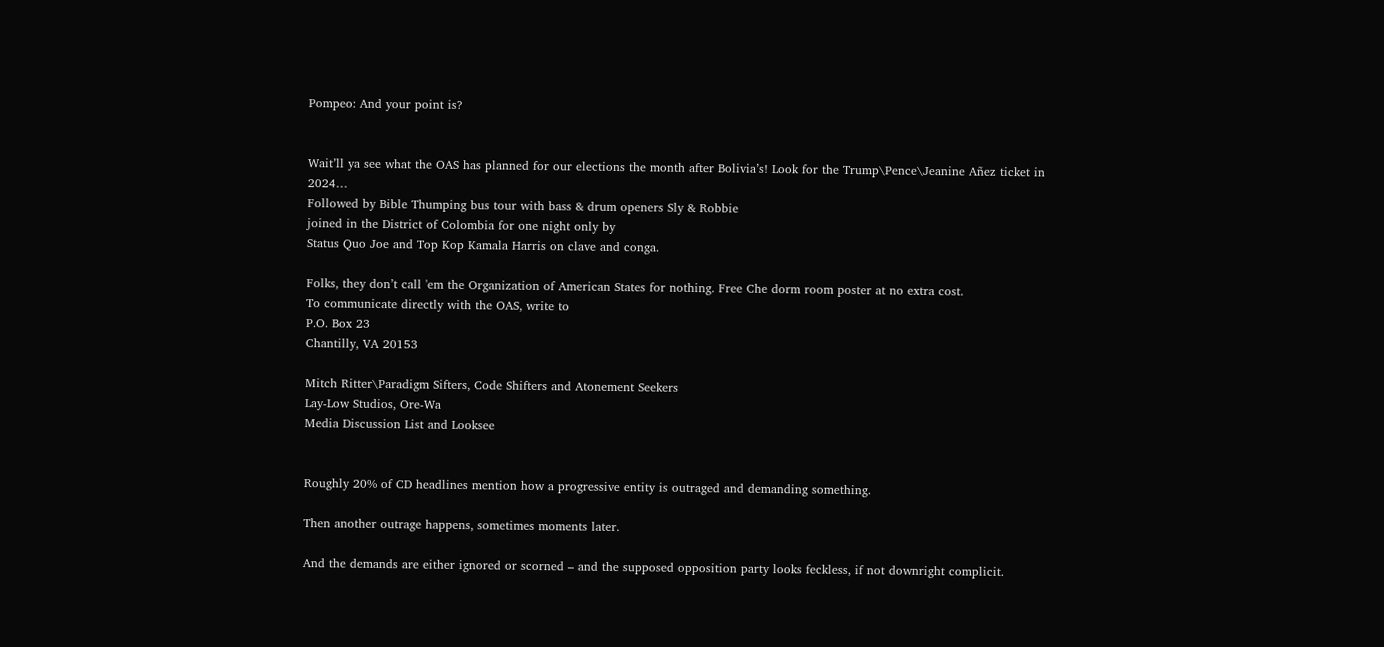Pompeo: And your point is?


Wait’ll ya see what the OAS has planned for our elections the month after Bolivia’s! Look for the Trump\Pence\Jeanine Añez ticket in 2024…
Followed by Bible Thumping bus tour with bass & drum openers Sly & Robbie
joined in the District of Colombia for one night only by
Status Quo Joe and Top Kop Kamala Harris on clave and conga.

Folks, they don’t call 'em the Organization of American States for nothing. Free Che dorm room poster at no extra cost.
To communicate directly with the OAS, write to
P.O. Box 23
Chantilly, VA 20153

Mitch Ritter\Paradigm Sifters, Code Shifters and Atonement Seekers
Lay-Low Studios, Ore-Wa
Media Discussion List and Looksee


Roughly 20% of CD headlines mention how a progressive entity is outraged and demanding something.

Then another outrage happens, sometimes moments later.

And the demands are either ignored or scorned – and the supposed opposition party looks feckless, if not downright complicit.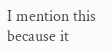I mention this because it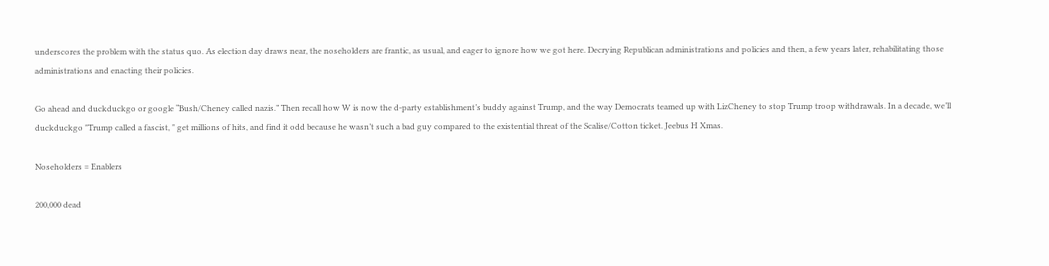underscores the problem with the status quo. As election day draws near, the noseholders are frantic, as usual, and eager to ignore how we got here. Decrying Republican administrations and policies and then, a few years later, rehabilitating those administrations and enacting their policies.

Go ahead and duckduckgo or google “Bush/Cheney called nazis.” Then recall how W is now the d-party establishment’s buddy against Trump, and the way Democrats teamed up with LizCheney to stop Trump troop withdrawals. In a decade, we’ll duckduckgo "Trump called a fascist, " get millions of hits, and find it odd because he wasn’t such a bad guy compared to the existential threat of the Scalise/Cotton ticket. Jeebus H Xmas.

Noseholders = Enablers

200,000 dead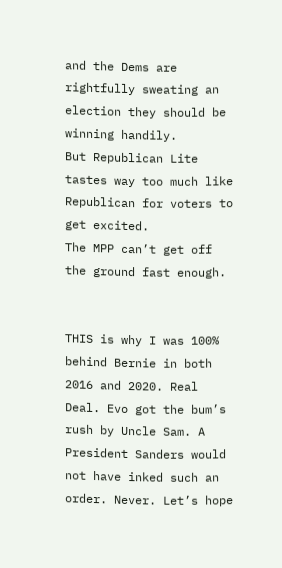and the Dems are rightfully sweating an election they should be winning handily.
But Republican Lite tastes way too much like Republican for voters to get excited.
The MPP can’t get off the ground fast enough.


THIS is why I was 100% behind Bernie in both 2016 and 2020. Real Deal. Evo got the bum’s rush by Uncle Sam. A President Sanders would not have inked such an order. Never. Let’s hope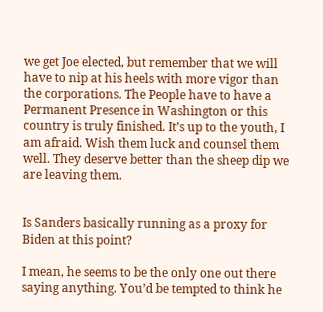we get Joe elected, but remember that we will have to nip at his heels with more vigor than the corporations. The People have to have a Permanent Presence in Washington or this country is truly finished. It’s up to the youth, I am afraid. Wish them luck and counsel them well. They deserve better than the sheep dip we are leaving them.


Is Sanders basically running as a proxy for Biden at this point?

I mean, he seems to be the only one out there saying anything. You’d be tempted to think he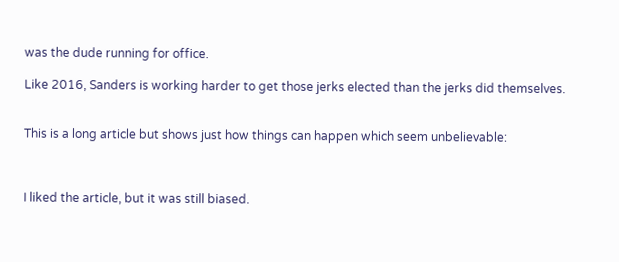was the dude running for office.

Like 2016, Sanders is working harder to get those jerks elected than the jerks did themselves.


This is a long article but shows just how things can happen which seem unbelievable:



I liked the article, but it was still biased.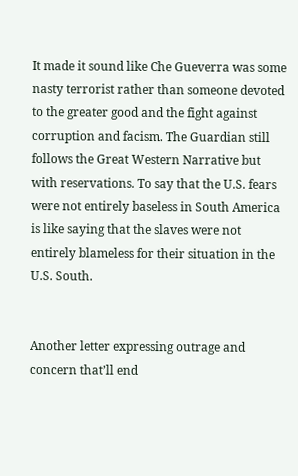It made it sound like Che Gueverra was some nasty terrorist rather than someone devoted to the greater good and the fight against corruption and facism. The Guardian still follows the Great Western Narrative but with reservations. To say that the U.S. fears were not entirely baseless in South America is like saying that the slaves were not entirely blameless for their situation in the U.S. South.


Another letter expressing outrage and concern that’ll end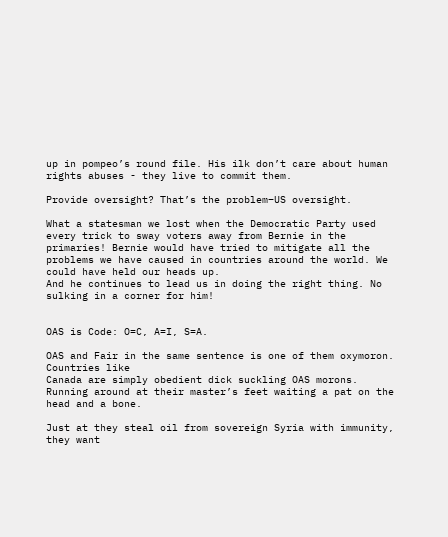up in pompeo’s round file. His ilk don’t care about human rights abuses - they live to commit them.

Provide oversight? That’s the problem–US oversight.

What a statesman we lost when the Democratic Party used every trick to sway voters away from Bernie in the primaries! Bernie would have tried to mitigate all the problems we have caused in countries around the world. We could have held our heads up.
And he continues to lead us in doing the right thing. No sulking in a corner for him!


OAS is Code: O=C, A=I, S=A.

OAS and Fair in the same sentence is one of them oxymoron. Countries like
Canada are simply obedient dick suckling OAS morons. Running around at their master’s feet waiting a pat on the head and a bone.

Just at they steal oil from sovereign Syria with immunity, they want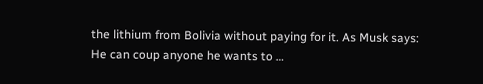the lithium from Bolivia without paying for it. As Musk says: He can coup anyone he wants to …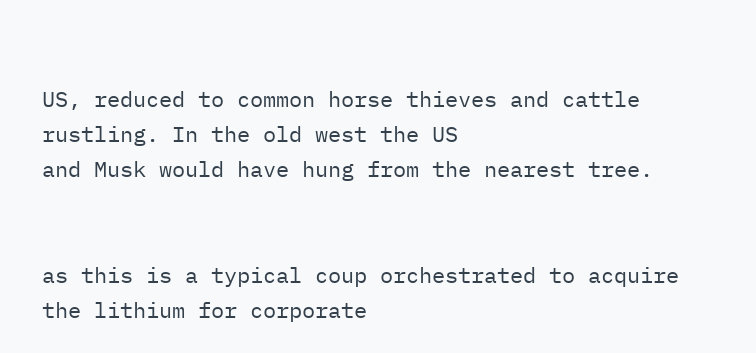US, reduced to common horse thieves and cattle rustling. In the old west the US
and Musk would have hung from the nearest tree.


as this is a typical coup orchestrated to acquire the lithium for corporate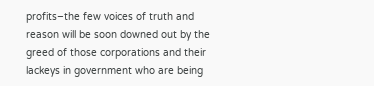profits–the few voices of truth and reason will be soon downed out by the greed of those corporations and their lackeys in government who are being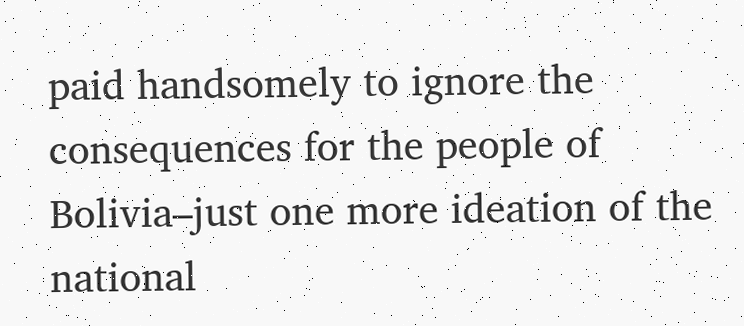paid handsomely to ignore the consequences for the people of Bolivia–just one more ideation of the national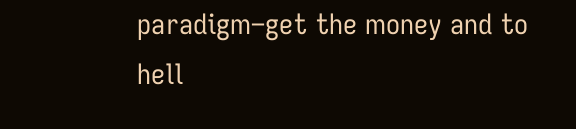paradigm–get the money and to hell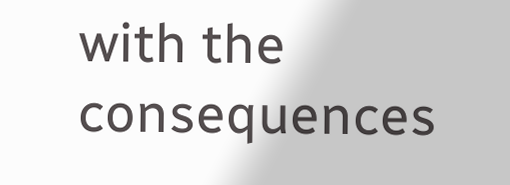with the consequences